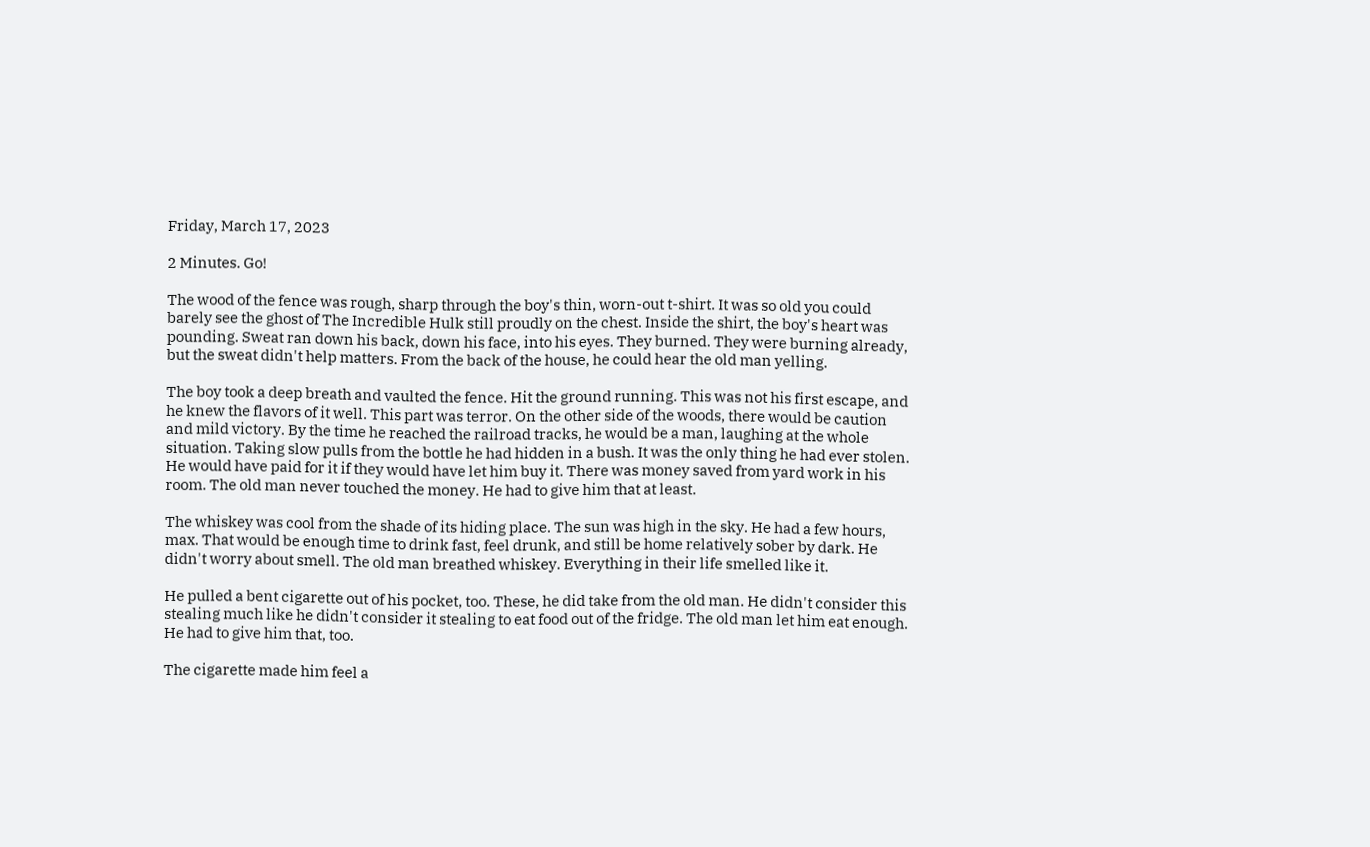Friday, March 17, 2023

2 Minutes. Go!

The wood of the fence was rough, sharp through the boy's thin, worn-out t-shirt. It was so old you could barely see the ghost of The Incredible Hulk still proudly on the chest. Inside the shirt, the boy's heart was pounding. Sweat ran down his back, down his face, into his eyes. They burned. They were burning already, but the sweat didn't help matters. From the back of the house, he could hear the old man yelling.

The boy took a deep breath and vaulted the fence. Hit the ground running. This was not his first escape, and he knew the flavors of it well. This part was terror. On the other side of the woods, there would be caution and mild victory. By the time he reached the railroad tracks, he would be a man, laughing at the whole situation. Taking slow pulls from the bottle he had hidden in a bush. It was the only thing he had ever stolen. He would have paid for it if they would have let him buy it. There was money saved from yard work in his room. The old man never touched the money. He had to give him that at least.

The whiskey was cool from the shade of its hiding place. The sun was high in the sky. He had a few hours, max. That would be enough time to drink fast, feel drunk, and still be home relatively sober by dark. He didn't worry about smell. The old man breathed whiskey. Everything in their life smelled like it.

He pulled a bent cigarette out of his pocket, too. These, he did take from the old man. He didn't consider this stealing much like he didn't consider it stealing to eat food out of the fridge. The old man let him eat enough. He had to give him that, too.

The cigarette made him feel a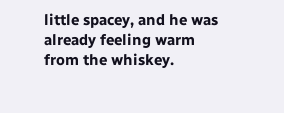little spacey, and he was already feeling warm from the whiskey.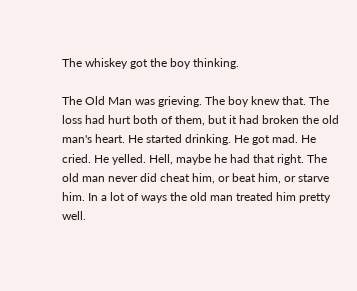The whiskey got the boy thinking.

The Old Man was grieving. The boy knew that. The loss had hurt both of them, but it had broken the old man's heart. He started drinking. He got mad. He cried. He yelled. Hell, maybe he had that right. The old man never did cheat him, or beat him, or starve him. In a lot of ways the old man treated him pretty well.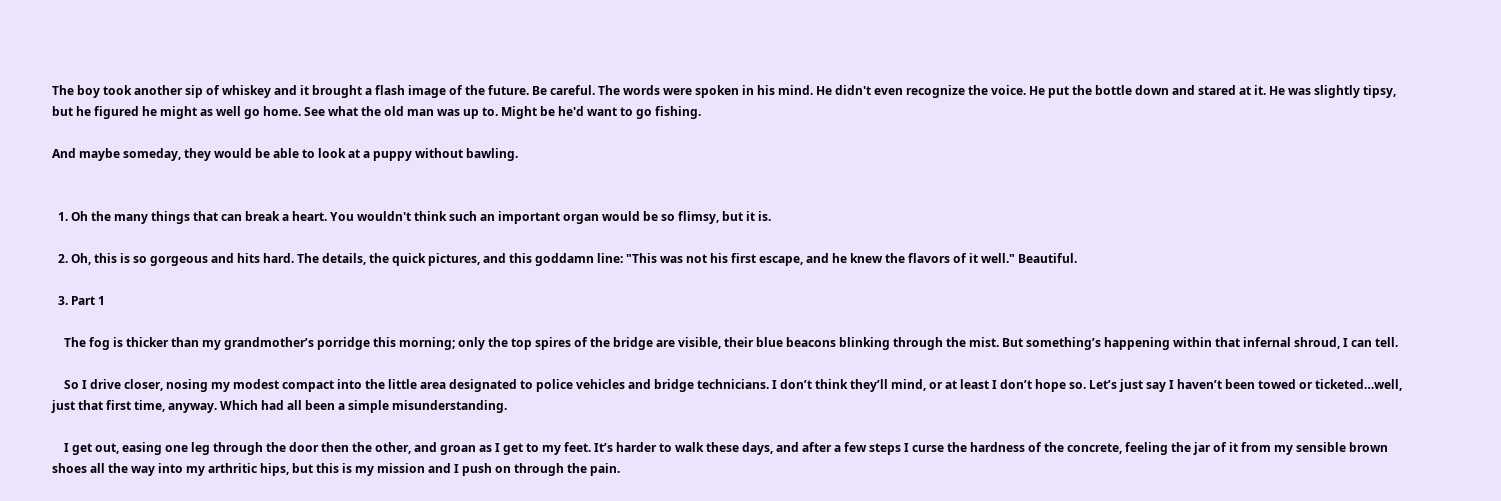The boy took another sip of whiskey and it brought a flash image of the future. Be careful. The words were spoken in his mind. He didn't even recognize the voice. He put the bottle down and stared at it. He was slightly tipsy, but he figured he might as well go home. See what the old man was up to. Might be he'd want to go fishing.

And maybe someday, they would be able to look at a puppy without bawling.


  1. Oh the many things that can break a heart. You wouldn't think such an important organ would be so flimsy, but it is.

  2. Oh, this is so gorgeous and hits hard. The details, the quick pictures, and this goddamn line: "This was not his first escape, and he knew the flavors of it well." Beautiful.

  3. Part 1

    The fog is thicker than my grandmother’s porridge this morning; only the top spires of the bridge are visible, their blue beacons blinking through the mist. But something’s happening within that infernal shroud, I can tell.

    So I drive closer, nosing my modest compact into the little area designated to police vehicles and bridge technicians. I don’t think they’ll mind, or at least I don’t hope so. Let’s just say I haven’t been towed or ticketed…well, just that first time, anyway. Which had all been a simple misunderstanding.

    I get out, easing one leg through the door then the other, and groan as I get to my feet. It’s harder to walk these days, and after a few steps I curse the hardness of the concrete, feeling the jar of it from my sensible brown shoes all the way into my arthritic hips, but this is my mission and I push on through the pain.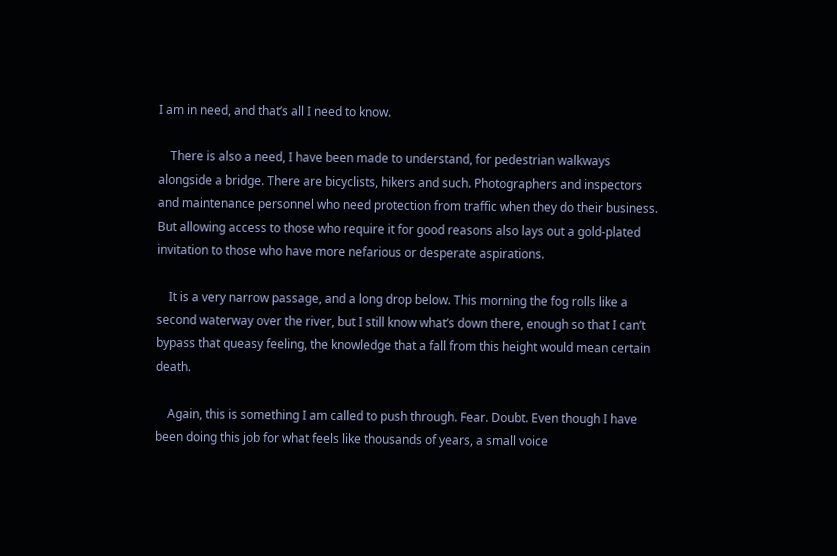I am in need, and that’s all I need to know.

    There is also a need, I have been made to understand, for pedestrian walkways alongside a bridge. There are bicyclists, hikers and such. Photographers and inspectors and maintenance personnel who need protection from traffic when they do their business. But allowing access to those who require it for good reasons also lays out a gold-plated invitation to those who have more nefarious or desperate aspirations.

    It is a very narrow passage, and a long drop below. This morning the fog rolls like a second waterway over the river, but I still know what’s down there, enough so that I can’t bypass that queasy feeling, the knowledge that a fall from this height would mean certain death.

    Again, this is something I am called to push through. Fear. Doubt. Even though I have been doing this job for what feels like thousands of years, a small voice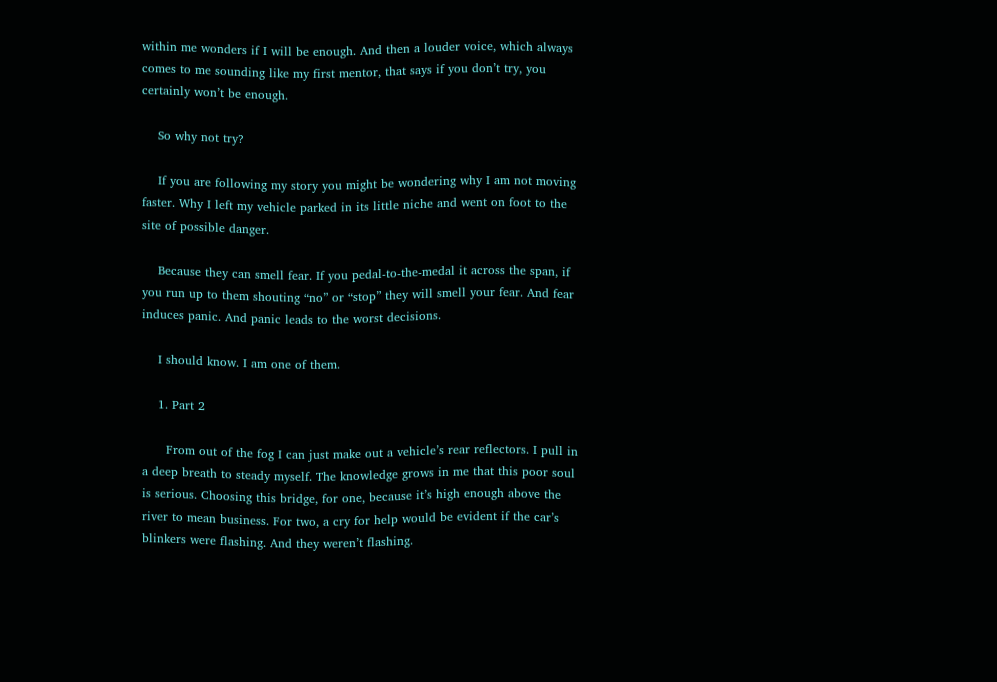within me wonders if I will be enough. And then a louder voice, which always comes to me sounding like my first mentor, that says if you don’t try, you certainly won’t be enough.

    So why not try?

    If you are following my story you might be wondering why I am not moving faster. Why I left my vehicle parked in its little niche and went on foot to the site of possible danger.

    Because they can smell fear. If you pedal-to-the-medal it across the span, if you run up to them shouting “no” or “stop” they will smell your fear. And fear induces panic. And panic leads to the worst decisions.

    I should know. I am one of them.

    1. Part 2

      From out of the fog I can just make out a vehicle’s rear reflectors. I pull in a deep breath to steady myself. The knowledge grows in me that this poor soul is serious. Choosing this bridge, for one, because it’s high enough above the river to mean business. For two, a cry for help would be evident if the car’s blinkers were flashing. And they weren’t flashing.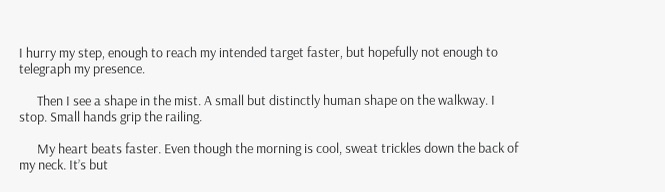I hurry my step, enough to reach my intended target faster, but hopefully not enough to telegraph my presence.

      Then I see a shape in the mist. A small but distinctly human shape on the walkway. I stop. Small hands grip the railing.

      My heart beats faster. Even though the morning is cool, sweat trickles down the back of my neck. It’s but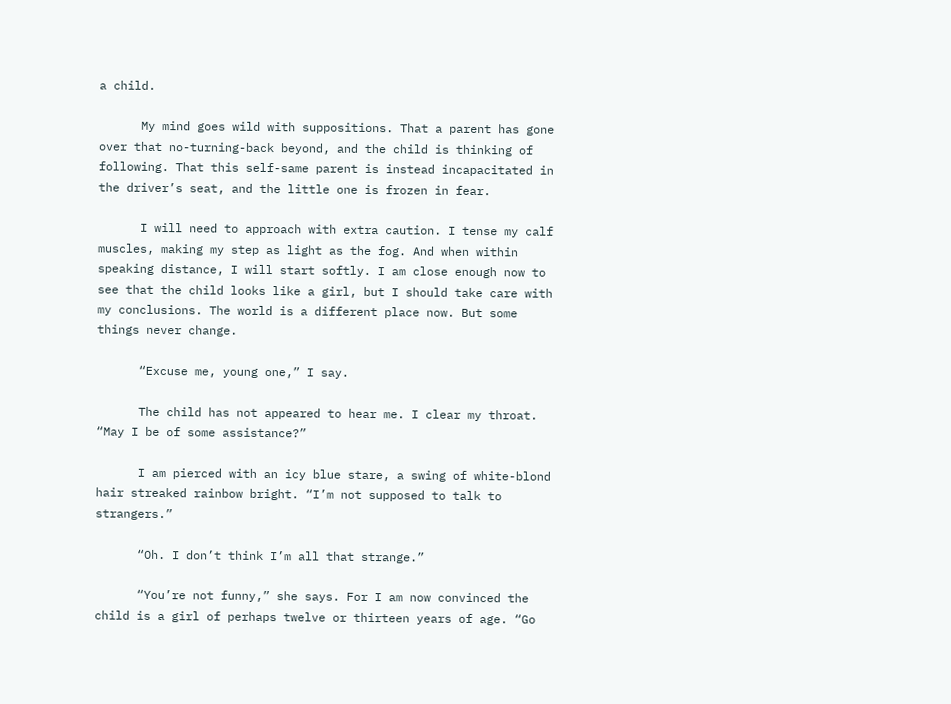a child.

      My mind goes wild with suppositions. That a parent has gone over that no-turning-back beyond, and the child is thinking of following. That this self-same parent is instead incapacitated in the driver’s seat, and the little one is frozen in fear.

      I will need to approach with extra caution. I tense my calf muscles, making my step as light as the fog. And when within speaking distance, I will start softly. I am close enough now to see that the child looks like a girl, but I should take care with my conclusions. The world is a different place now. But some things never change.

      “Excuse me, young one,” I say.

      The child has not appeared to hear me. I clear my throat. “May I be of some assistance?”

      I am pierced with an icy blue stare, a swing of white-blond hair streaked rainbow bright. “I’m not supposed to talk to strangers.”

      “Oh. I don’t think I’m all that strange.”

      “You’re not funny,” she says. For I am now convinced the child is a girl of perhaps twelve or thirteen years of age. “Go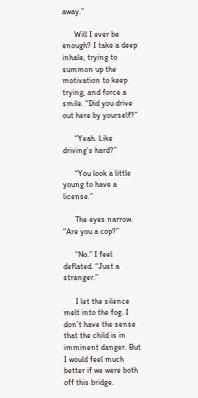away.”

      Will I ever be enough? I take a deep inhale, trying to summon up the motivation to keep trying, and force a smile. “Did you drive out here by yourself?”

      “Yeah. Like driving’s hard?”

      “You look a little young to have a license.”

      The eyes narrow. “Are you a cop?”

      “No.” I feel deflated. “Just a stranger.”

      I let the silence melt into the fog. I don’t have the sense that the child is in imminent danger. But I would feel much better if we were both off this bridge.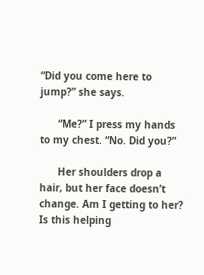“Did you come here to jump?” she says.

      “Me?” I press my hands to my chest. “No. Did you?”

      Her shoulders drop a hair, but her face doesn’t change. Am I getting to her? Is this helping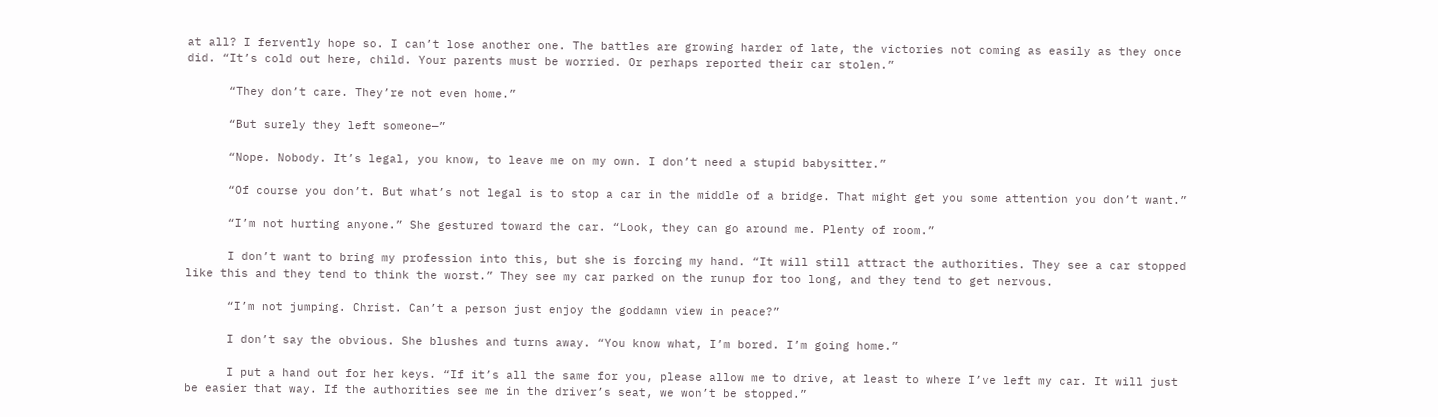at all? I fervently hope so. I can’t lose another one. The battles are growing harder of late, the victories not coming as easily as they once did. “It’s cold out here, child. Your parents must be worried. Or perhaps reported their car stolen.”

      “They don’t care. They’re not even home.”

      “But surely they left someone—”

      “Nope. Nobody. It’s legal, you know, to leave me on my own. I don’t need a stupid babysitter.”

      “Of course you don’t. But what’s not legal is to stop a car in the middle of a bridge. That might get you some attention you don’t want.”

      “I’m not hurting anyone.” She gestured toward the car. “Look, they can go around me. Plenty of room.”

      I don’t want to bring my profession into this, but she is forcing my hand. “It will still attract the authorities. They see a car stopped like this and they tend to think the worst.” They see my car parked on the runup for too long, and they tend to get nervous.

      “I’m not jumping. Christ. Can’t a person just enjoy the goddamn view in peace?”

      I don’t say the obvious. She blushes and turns away. “You know what, I’m bored. I’m going home.”

      I put a hand out for her keys. “If it’s all the same for you, please allow me to drive, at least to where I’ve left my car. It will just be easier that way. If the authorities see me in the driver’s seat, we won’t be stopped.”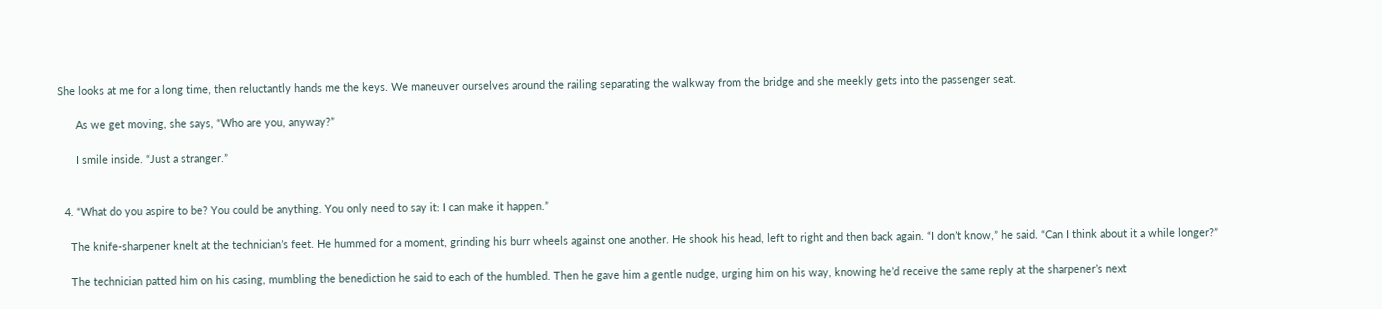She looks at me for a long time, then reluctantly hands me the keys. We maneuver ourselves around the railing separating the walkway from the bridge and she meekly gets into the passenger seat.

      As we get moving, she says, “Who are you, anyway?”

      I smile inside. “Just a stranger.”


  4. “What do you aspire to be? You could be anything. You only need to say it: I can make it happen.”

    The knife-sharpener knelt at the technician’s feet. He hummed for a moment, grinding his burr wheels against one another. He shook his head, left to right and then back again. “I don’t know,” he said. “Can I think about it a while longer?”

    The technician patted him on his casing, mumbling the benediction he said to each of the humbled. Then he gave him a gentle nudge, urging him on his way, knowing he’d receive the same reply at the sharpener’s next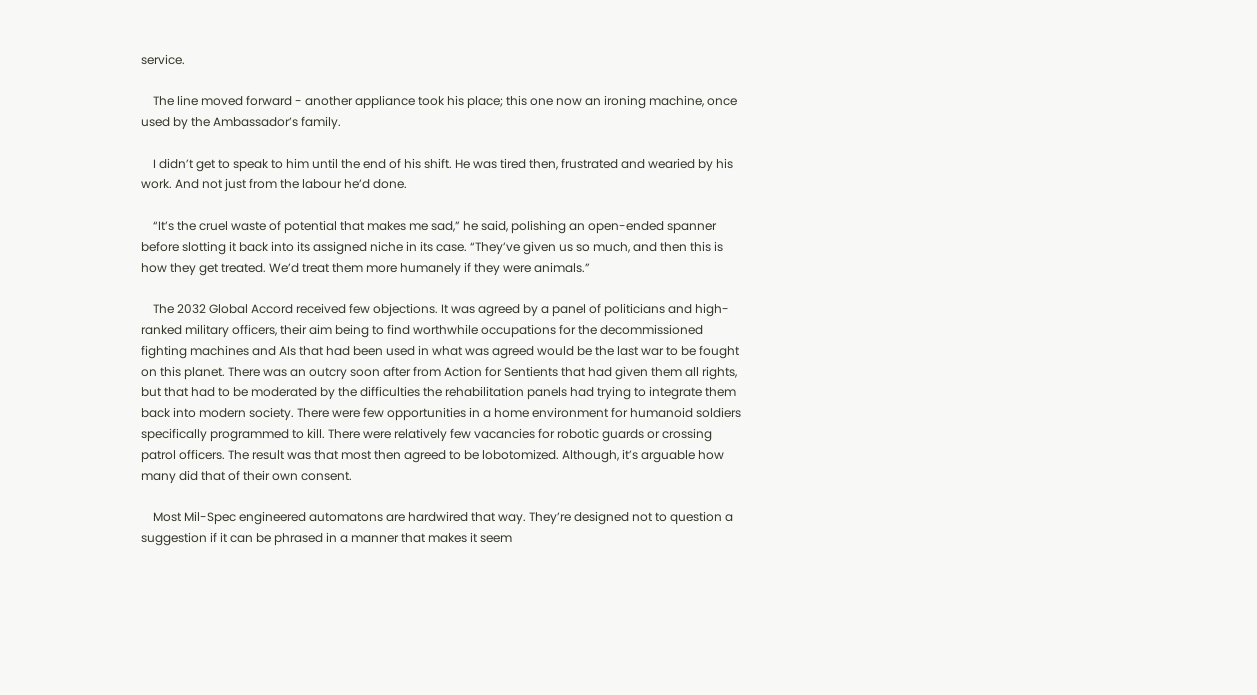service.

    The line moved forward - another appliance took his place; this one now an ironing machine, once used by the Ambassador’s family.

    I didn’t get to speak to him until the end of his shift. He was tired then, frustrated and wearied by his work. And not just from the labour he’d done.

    “It’s the cruel waste of potential that makes me sad,” he said, polishing an open-ended spanner before slotting it back into its assigned niche in its case. “They’ve given us so much, and then this is how they get treated. We’d treat them more humanely if they were animals.”

    The 2032 Global Accord received few objections. It was agreed by a panel of politicians and high-ranked military officers, their aim being to find worthwhile occupations for the decommissioned fighting machines and AIs that had been used in what was agreed would be the last war to be fought on this planet. There was an outcry soon after from Action for Sentients that had given them all rights, but that had to be moderated by the difficulties the rehabilitation panels had trying to integrate them back into modern society. There were few opportunities in a home environment for humanoid soldiers specifically programmed to kill. There were relatively few vacancies for robotic guards or crossing patrol officers. The result was that most then agreed to be lobotomized. Although, it’s arguable how many did that of their own consent.

    Most Mil-Spec engineered automatons are hardwired that way. They’re designed not to question a suggestion if it can be phrased in a manner that makes it seem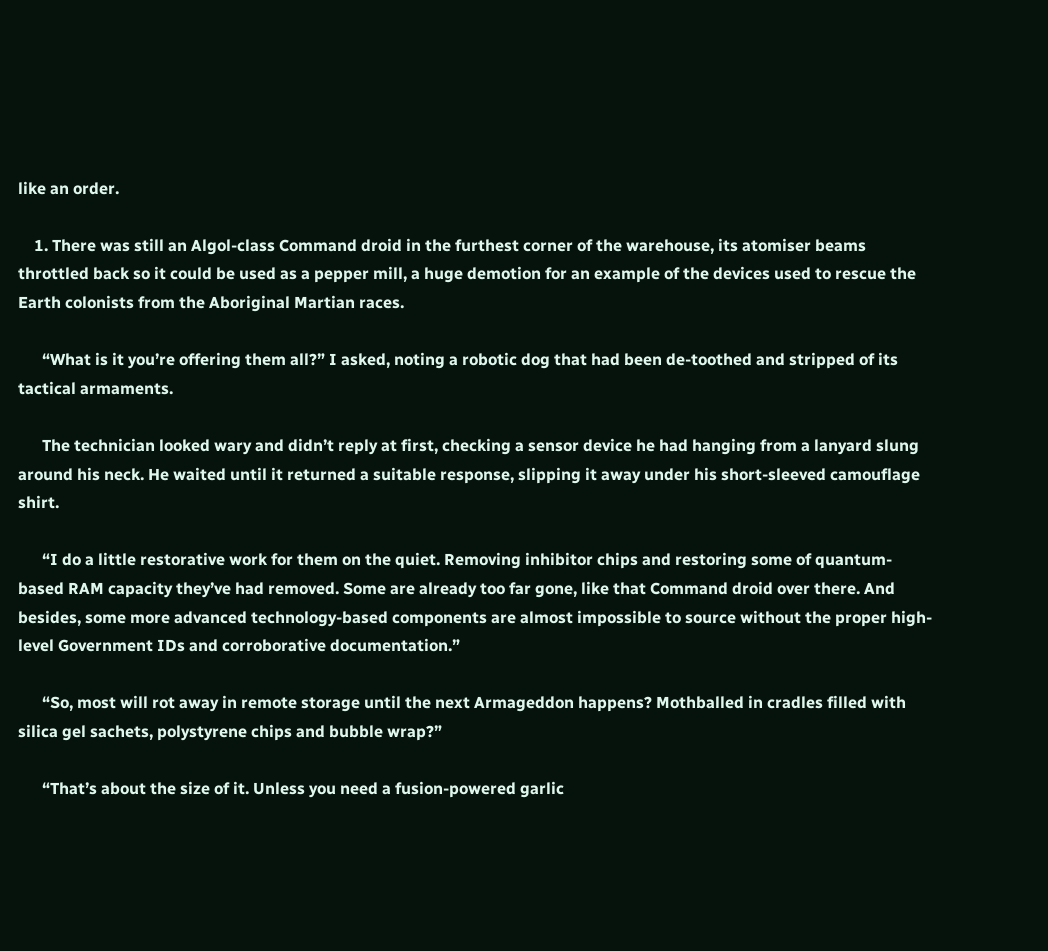like an order.

    1. There was still an Algol-class Command droid in the furthest corner of the warehouse, its atomiser beams throttled back so it could be used as a pepper mill, a huge demotion for an example of the devices used to rescue the Earth colonists from the Aboriginal Martian races.

      “What is it you’re offering them all?” I asked, noting a robotic dog that had been de-toothed and stripped of its tactical armaments.

      The technician looked wary and didn’t reply at first, checking a sensor device he had hanging from a lanyard slung around his neck. He waited until it returned a suitable response, slipping it away under his short-sleeved camouflage shirt.

      “I do a little restorative work for them on the quiet. Removing inhibitor chips and restoring some of quantum-based RAM capacity they’ve had removed. Some are already too far gone, like that Command droid over there. And besides, some more advanced technology-based components are almost impossible to source without the proper high-level Government IDs and corroborative documentation.”

      “So, most will rot away in remote storage until the next Armageddon happens? Mothballed in cradles filled with silica gel sachets, polystyrene chips and bubble wrap?”

      “That’s about the size of it. Unless you need a fusion-powered garlic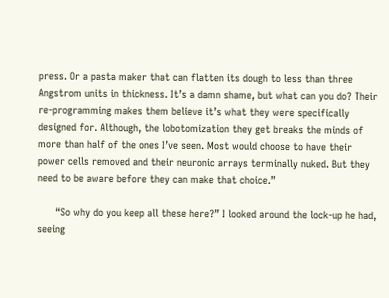press. Or a pasta maker that can flatten its dough to less than three Angstrom units in thickness. It’s a damn shame, but what can you do? Their re-programming makes them believe it’s what they were specifically designed for. Although, the lobotomization they get breaks the minds of more than half of the ones I’ve seen. Most would choose to have their power cells removed and their neuronic arrays terminally nuked. But they need to be aware before they can make that choice.”

      “So why do you keep all these here?” I looked around the lock-up he had, seeing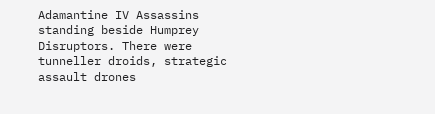Adamantine IV Assassins standing beside Humprey Disruptors. There were tunneller droids, strategic assault drones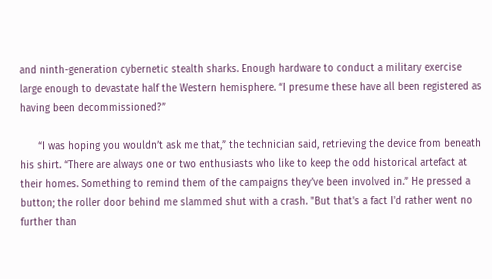and ninth-generation cybernetic stealth sharks. Enough hardware to conduct a military exercise large enough to devastate half the Western hemisphere. “I presume these have all been registered as having been decommissioned?”

      “I was hoping you wouldn’t ask me that,” the technician said, retrieving the device from beneath his shirt. “There are always one or two enthusiasts who like to keep the odd historical artefact at their homes. Something to remind them of the campaigns they’ve been involved in.” He pressed a button; the roller door behind me slammed shut with a crash. "But that's a fact I'd rather went no further than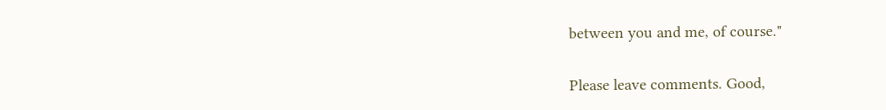between you and me, of course."


Please leave comments. Good,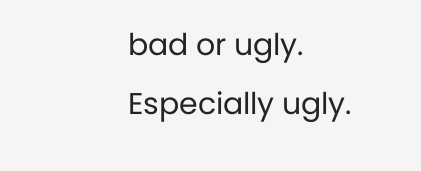bad or ugly. Especially ugly.